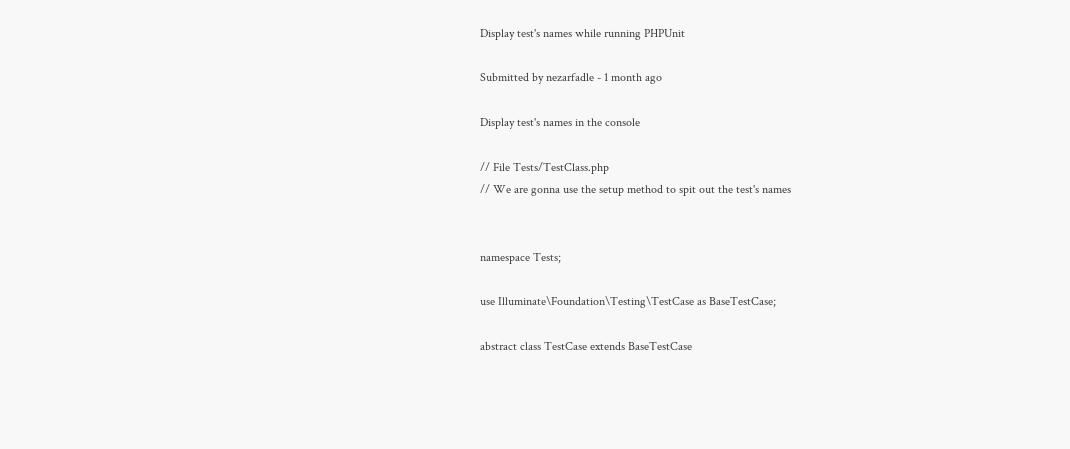Display test's names while running PHPUnit

Submitted by nezarfadle - 1 month ago

Display test's names in the console

// File Tests/TestClass.php
// We are gonna use the setup method to spit out the test's names


namespace Tests;

use Illuminate\Foundation\Testing\TestCase as BaseTestCase;

abstract class TestCase extends BaseTestCase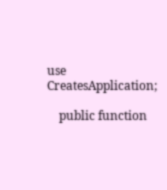use CreatesApplication;

    public function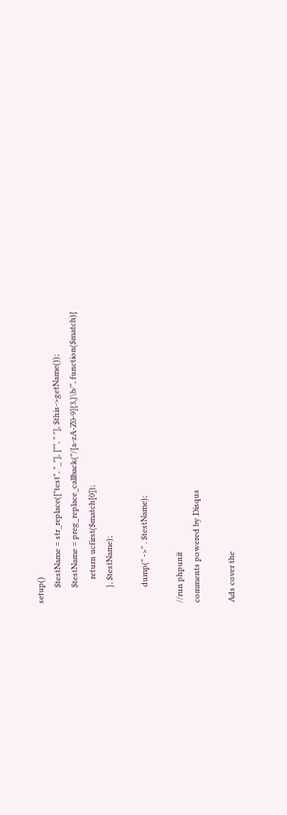setup()
        $testName = str_replace(["test", "_"], ["", " "], $this->getName());
        $testName = preg_replace_callback("/[a-zA-Z0-9]{3,}\b/", function($match){
            return ucfirst($match[0]);
        }, $testName);

        dump(" ->" . $testName);

//run phpunit
comments powered by Disqus

Ads cover the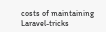costs of maintaining Laravel-tricks